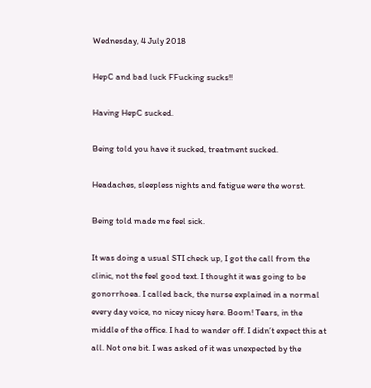Wednesday, 4 July 2018

HepC and bad luck FFucking sucks!!

Having HepC sucked.

Being told you have it sucked, treatment sucked.

Headaches, sleepless nights and fatigue were the worst.

Being told made me feel sick.

It was doing a usual STI check up, I got the call from the clinic, not the feel good text. I thought it was going to be gonorrhoea. I called back, the nurse explained in a normal every day voice, no nicey nicey here. Boom! Tears, in the middle of the office. I had to wander off. I didn’t expect this at all. Not one bit. I was asked of it was unexpected by the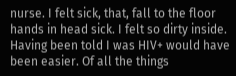nurse. I felt sick, that, fall to the floor hands in head sick. I felt so dirty inside. Having been told I was HIV+ would have been easier. Of all the things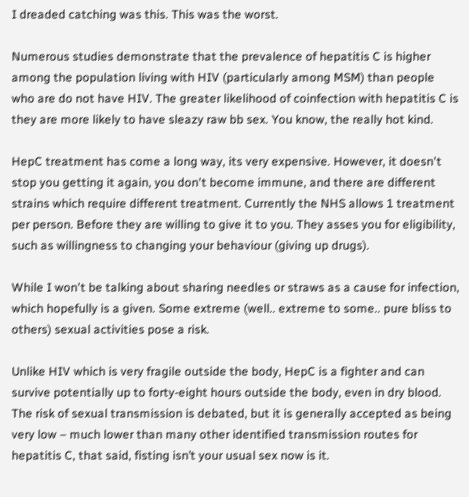I dreaded catching was this. This was the worst.

Numerous studies demonstrate that the prevalence of hepatitis C is higher among the population living with HIV (particularly among MSM) than people who are do not have HIV. The greater likelihood of coinfection with hepatitis C is they are more likely to have sleazy raw bb sex. You know, the really hot kind.

HepC treatment has come a long way, its very expensive. However, it doesn't stop you getting it again, you don't become immune, and there are different strains which require different treatment. Currently the NHS allows 1 treatment per person. Before they are willing to give it to you. They asses you for eligibility, such as willingness to changing your behaviour (giving up drugs).

While I won't be talking about sharing needles or straws as a cause for infection, which hopefully is a given. Some extreme (well.. extreme to some.. pure bliss to others) sexual activities pose a risk.

Unlike HIV which is very fragile outside the body, HepC is a fighter and can survive potentially up to forty-eight hours outside the body, even in dry blood. The risk of sexual transmission is debated, but it is generally accepted as being very low – much lower than many other identified transmission routes for hepatitis C, that said, fisting isn’t your usual sex now is it.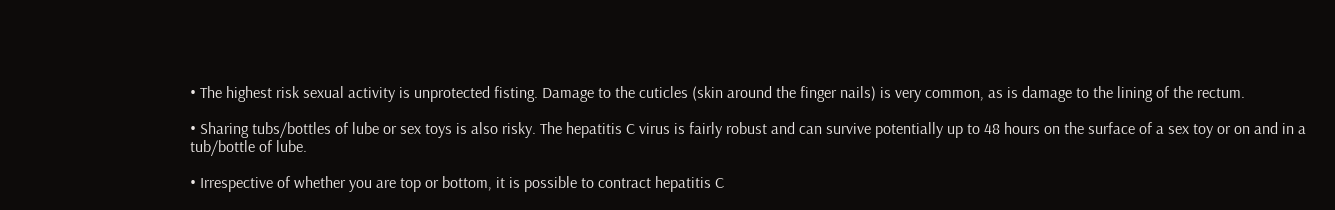• The highest risk sexual activity is unprotected fisting. Damage to the cuticles (skin around the finger nails) is very common, as is damage to the lining of the rectum.

• Sharing tubs/bottles of lube or sex toys is also risky. The hepatitis C virus is fairly robust and can survive potentially up to 48 hours on the surface of a sex toy or on and in a tub/bottle of lube.

• Irrespective of whether you are top or bottom, it is possible to contract hepatitis C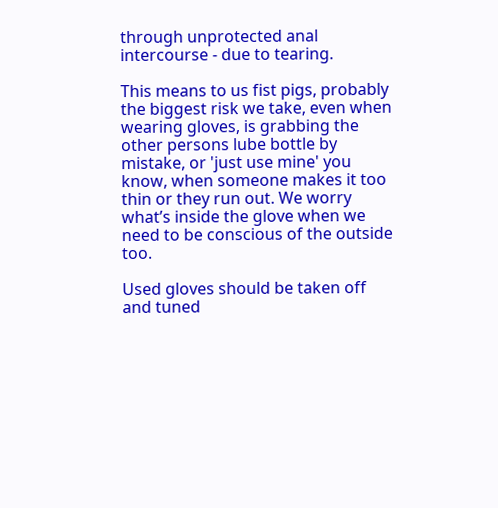through unprotected anal intercourse - due to tearing.

This means to us fist pigs, probably the biggest risk we take, even when wearing gloves, is grabbing the other persons lube bottle by mistake, or 'just use mine' you know, when someone makes it too thin or they run out. We worry what’s inside the glove when we need to be conscious of the outside too.

Used gloves should be taken off and tuned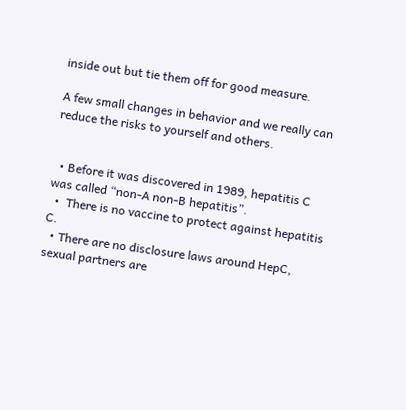inside out but tie them off for good measure.

A few small changes in behavior and we really can reduce the risks to yourself and others.


  • Before it was discovered in 1989, hepatitis C was called “non-A non-B hepatitis”.
  •  There is no vaccine to protect against hepatitis C.
  • There are no disclosure laws around HepC, sexual partners are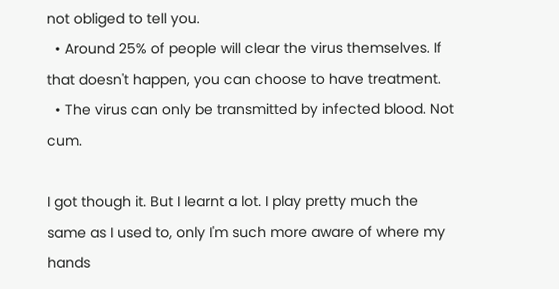not obliged to tell you.
  • Around 25% of people will clear the virus themselves. If that doesn't happen, you can choose to have treatment.
  • The virus can only be transmitted by infected blood. Not cum.

I got though it. But I learnt a lot. I play pretty much the same as I used to, only I'm such more aware of where my hands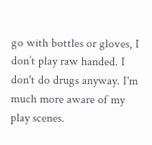go with bottles or gloves, I don’t play raw handed. I don't do drugs anyway. I'm much more aware of my play scenes.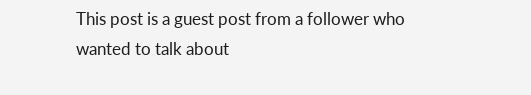This post is a guest post from a follower who wanted to talk about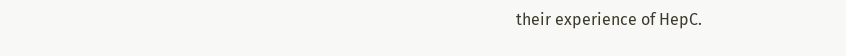their experience of HepC.